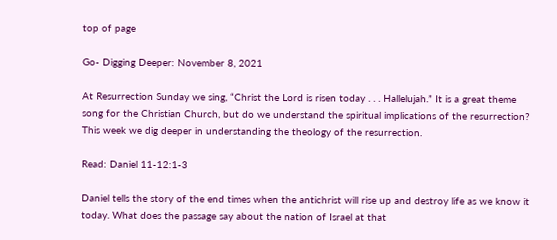top of page

Go- Digging Deeper: November 8, 2021

At Resurrection Sunday we sing, “Christ the Lord is risen today . . . Hallelujah.” It is a great theme song for the Christian Church, but do we understand the spiritual implications of the resurrection? This week we dig deeper in understanding the theology of the resurrection.

Read: Daniel 11-12:1-3

Daniel tells the story of the end times when the antichrist will rise up and destroy life as we know it today. What does the passage say about the nation of Israel at that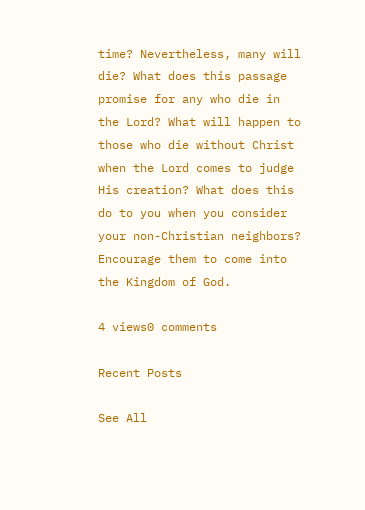time? Nevertheless, many will die? What does this passage promise for any who die in the Lord? What will happen to those who die without Christ when the Lord comes to judge His creation? What does this do to you when you consider your non-Christian neighbors? Encourage them to come into the Kingdom of God.

4 views0 comments

Recent Posts

See All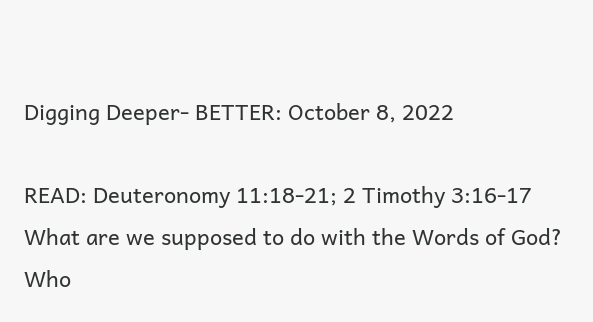Digging Deeper- BETTER: October 8, 2022

READ: Deuteronomy 11:18-21; 2 Timothy 3:16-17 What are we supposed to do with the Words of God? Who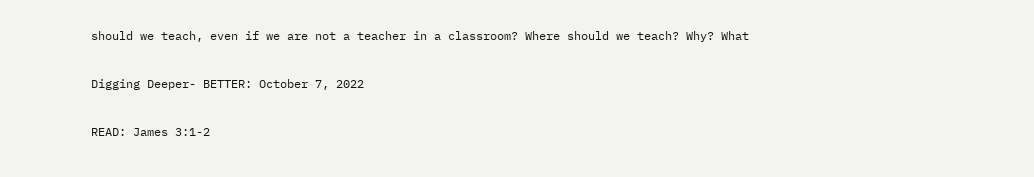should we teach, even if we are not a teacher in a classroom? Where should we teach? Why? What

Digging Deeper- BETTER: October 7, 2022

READ: James 3:1-2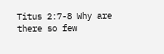Titus 2:7-8 Why are there so few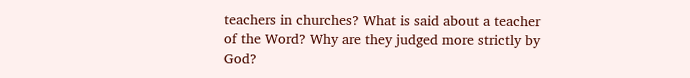teachers in churches? What is said about a teacher of the Word? Why are they judged more strictly by God?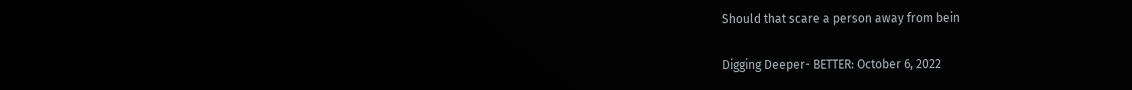Should that scare a person away from bein

Digging Deeper- BETTER: October 6, 2022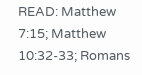READ: Matthew 7:15; Matthew 10:32-33; Romans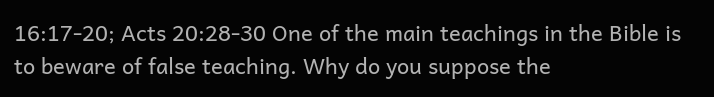16:17-20; Acts 20:28-30 One of the main teachings in the Bible is to beware of false teaching. Why do you suppose the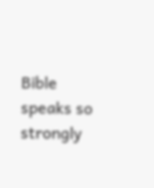Bible speaks so strongly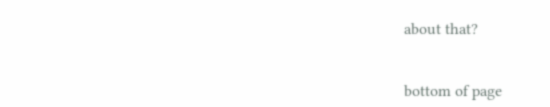about that?


bottom of page